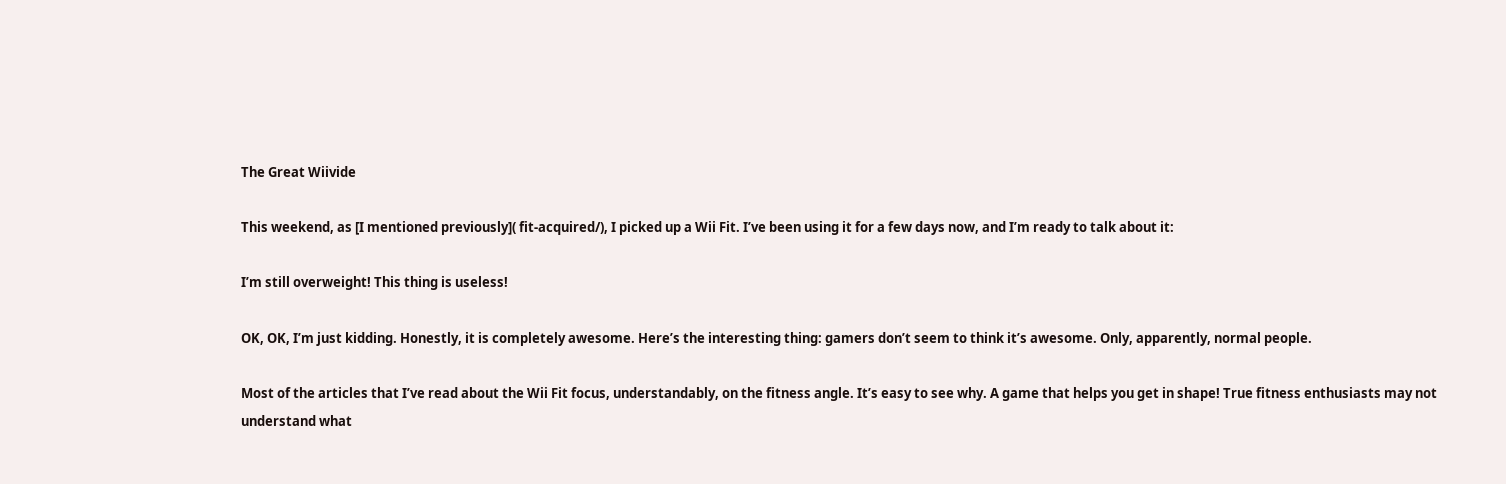The Great Wiivide

This weekend, as [I mentioned previously]( fit-acquired/), I picked up a Wii Fit. I’ve been using it for a few days now, and I’m ready to talk about it:

I’m still overweight! This thing is useless!

OK, OK, I’m just kidding. Honestly, it is completely awesome. Here’s the interesting thing: gamers don’t seem to think it’s awesome. Only, apparently, normal people.

Most of the articles that I’ve read about the Wii Fit focus, understandably, on the fitness angle. It’s easy to see why. A game that helps you get in shape! True fitness enthusiasts may not understand what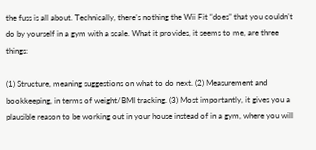the fuss is all about. Technically, there’s nothing the Wii Fit “does” that you couldn’t do by yourself in a gym with a scale. What it provides, it seems to me, are three things:

(1) Structure, meaning suggestions on what to do next. (2) Measurement and bookkeeping, in terms of weight/BMI tracking. (3) Most importantly, it gives you a plausible reason to be working out in your house instead of in a gym, where you will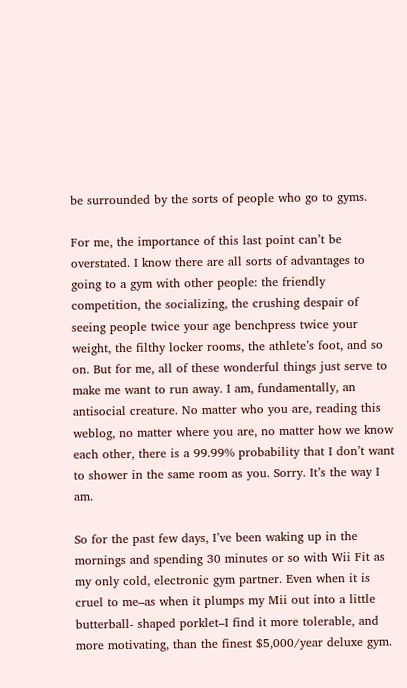be surrounded by the sorts of people who go to gyms.

For me, the importance of this last point can’t be overstated. I know there are all sorts of advantages to going to a gym with other people: the friendly competition, the socializing, the crushing despair of seeing people twice your age benchpress twice your weight, the filthy locker rooms, the athlete’s foot, and so on. But for me, all of these wonderful things just serve to make me want to run away. I am, fundamentally, an antisocial creature. No matter who you are, reading this weblog, no matter where you are, no matter how we know each other, there is a 99.99% probability that I don’t want to shower in the same room as you. Sorry. It’s the way I am.

So for the past few days, I’ve been waking up in the mornings and spending 30 minutes or so with Wii Fit as my only cold, electronic gym partner. Even when it is cruel to me–as when it plumps my Mii out into a little butterball- shaped porklet–I find it more tolerable, and more motivating, than the finest $5,000/year deluxe gym.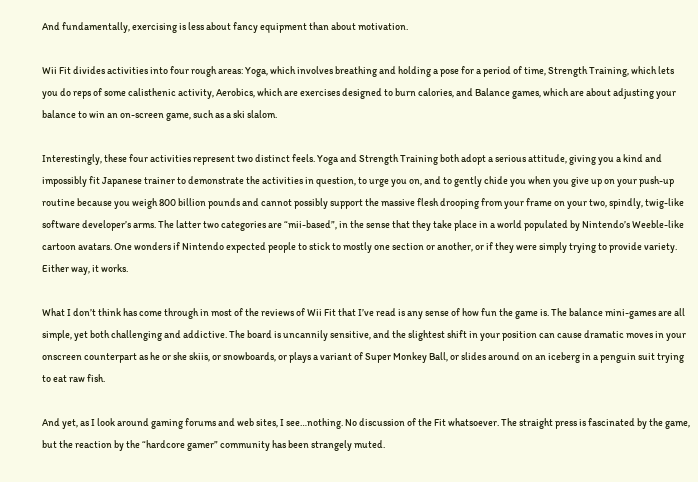And fundamentally, exercising is less about fancy equipment than about motivation.

Wii Fit divides activities into four rough areas: Yoga, which involves breathing and holding a pose for a period of time, Strength Training, which lets you do reps of some calisthenic activity, Aerobics, which are exercises designed to burn calories, and Balance games, which are about adjusting your balance to win an on-screen game, such as a ski slalom.

Interestingly, these four activities represent two distinct feels. Yoga and Strength Training both adopt a serious attitude, giving you a kind and impossibly fit Japanese trainer to demonstrate the activities in question, to urge you on, and to gently chide you when you give up on your push-up routine because you weigh 800 billion pounds and cannot possibly support the massive flesh drooping from your frame on your two, spindly, twig-like software developer’s arms. The latter two categories are “mii-based”, in the sense that they take place in a world populated by Nintendo’s Weeble-like cartoon avatars. One wonders if Nintendo expected people to stick to mostly one section or another, or if they were simply trying to provide variety. Either way, it works.

What I don’t think has come through in most of the reviews of Wii Fit that I’ve read is any sense of how fun the game is. The balance mini-games are all simple, yet both challenging and addictive. The board is uncannily sensitive, and the slightest shift in your position can cause dramatic moves in your onscreen counterpart as he or she skiis, or snowboards, or plays a variant of Super Monkey Ball, or slides around on an iceberg in a penguin suit trying to eat raw fish.

And yet, as I look around gaming forums and web sites, I see…nothing. No discussion of the Fit whatsoever. The straight press is fascinated by the game, but the reaction by the “hardcore gamer” community has been strangely muted.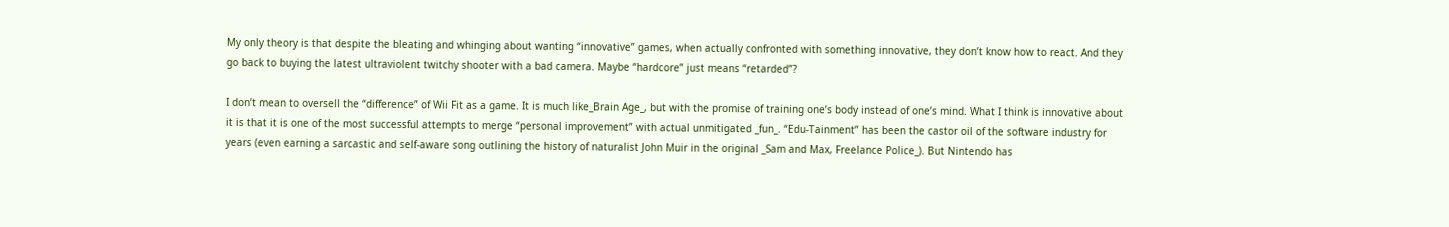My only theory is that despite the bleating and whinging about wanting “innovative” games, when actually confronted with something innovative, they don’t know how to react. And they go back to buying the latest ultraviolent twitchy shooter with a bad camera. Maybe “hardcore” just means “retarded”?

I don’t mean to oversell the “difference” of Wii Fit as a game. It is much like_Brain Age_, but with the promise of training one’s body instead of one’s mind. What I think is innovative about it is that it is one of the most successful attempts to merge “personal improvement” with actual unmitigated _fun_. “Edu-Tainment” has been the castor oil of the software industry for years (even earning a sarcastic and self-aware song outlining the history of naturalist John Muir in the original _Sam and Max, Freelance Police_). But Nintendo has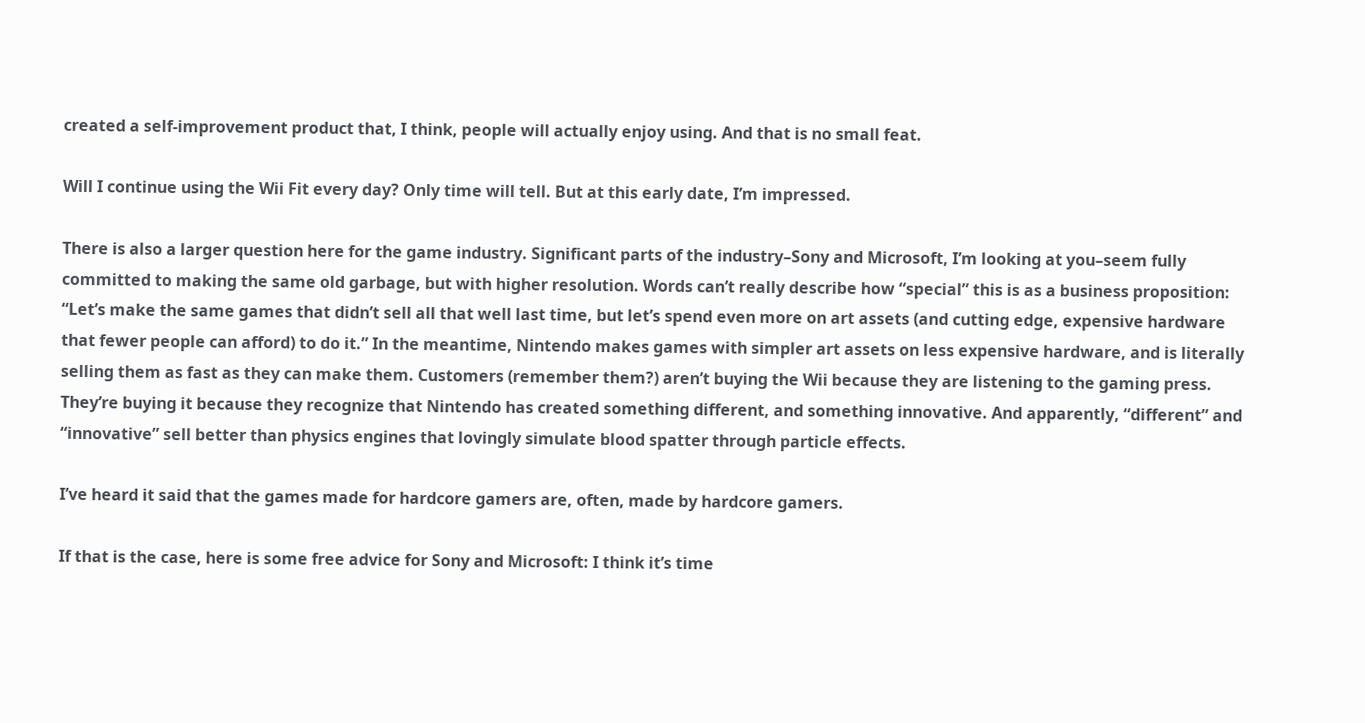created a self-improvement product that, I think, people will actually enjoy using. And that is no small feat.

Will I continue using the Wii Fit every day? Only time will tell. But at this early date, I’m impressed.

There is also a larger question here for the game industry. Significant parts of the industry–Sony and Microsoft, I’m looking at you–seem fully committed to making the same old garbage, but with higher resolution. Words can’t really describe how “special” this is as a business proposition: “Let’s make the same games that didn’t sell all that well last time, but let’s spend even more on art assets (and cutting edge, expensive hardware that fewer people can afford) to do it.” In the meantime, Nintendo makes games with simpler art assets on less expensive hardware, and is literally selling them as fast as they can make them. Customers (remember them?) aren’t buying the Wii because they are listening to the gaming press. They’re buying it because they recognize that Nintendo has created something different, and something innovative. And apparently, “different” and “innovative” sell better than physics engines that lovingly simulate blood spatter through particle effects.

I’ve heard it said that the games made for hardcore gamers are, often, made by hardcore gamers.

If that is the case, here is some free advice for Sony and Microsoft: I think it’s time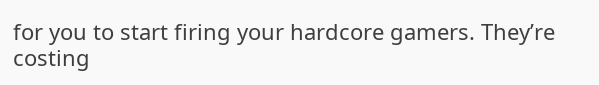for you to start firing your hardcore gamers. They’re costing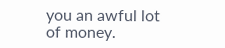you an awful lot of money.